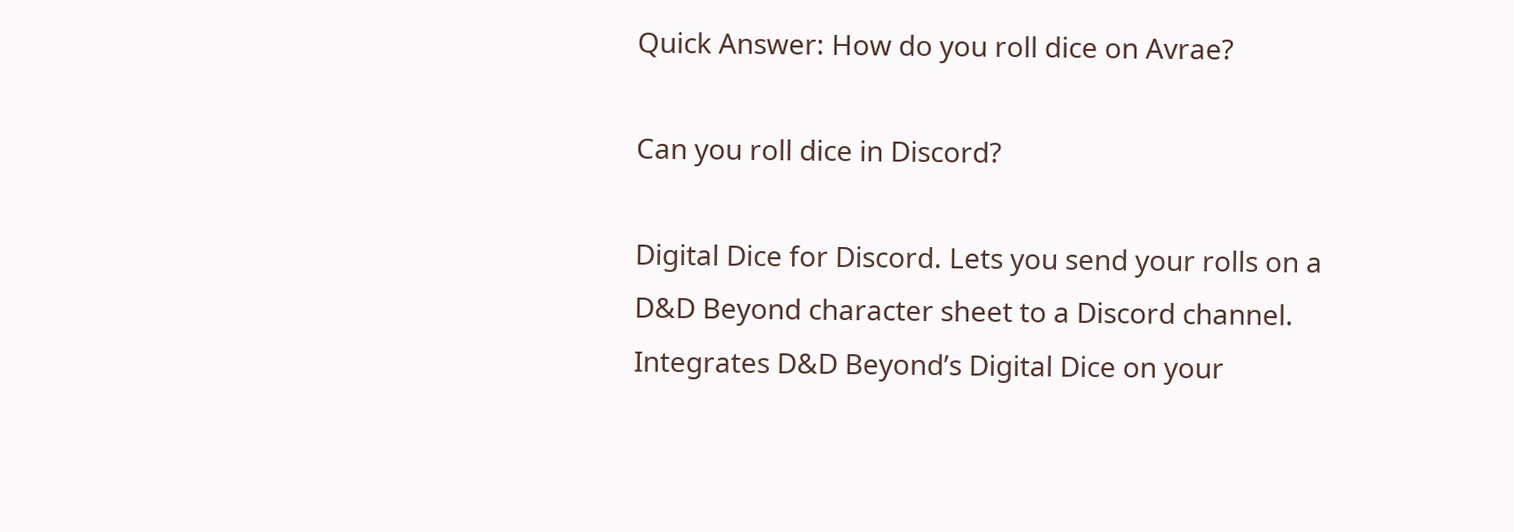Quick Answer: How do you roll dice on Avrae?

Can you roll dice in Discord?

Digital Dice for Discord. Lets you send your rolls on a D&D Beyond character sheet to a Discord channel. Integrates D&D Beyond’s Digital Dice on your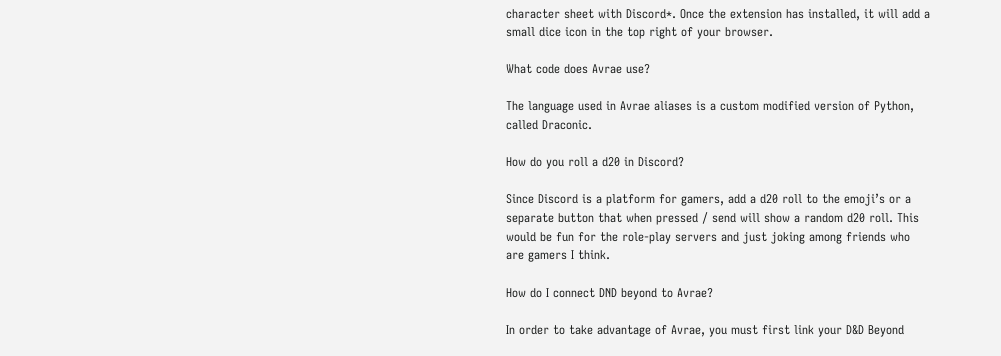character sheet with Discord*. Once the extension has installed, it will add a small dice icon in the top right of your browser.

What code does Avrae use?

The language used in Avrae aliases is a custom modified version of Python, called Draconic.

How do you roll a d20 in Discord?

Since Discord is a platform for gamers, add a d20 roll to the emoji’s or a separate button that when pressed / send will show a random d20 roll. This would be fun for the role-play servers and just joking among friends who are gamers I think.

How do I connect DND beyond to Avrae?

In order to take advantage of Avrae, you must first link your D&D Beyond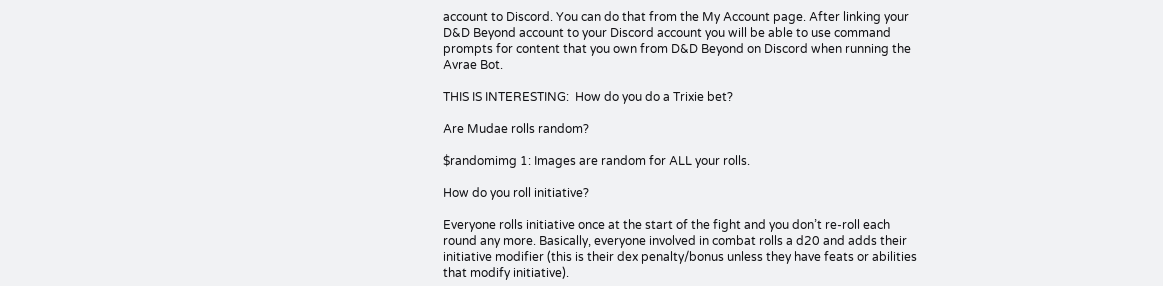account to Discord. You can do that from the My Account page. After linking your D&D Beyond account to your Discord account you will be able to use command prompts for content that you own from D&D Beyond on Discord when running the Avrae Bot.

THIS IS INTERESTING:  How do you do a Trixie bet?

Are Mudae rolls random?

$randomimg 1: Images are random for ALL your rolls.

How do you roll initiative?

Everyone rolls initiative once at the start of the fight and you don’t re-roll each round any more. Basically, everyone involved in combat rolls a d20 and adds their initiative modifier (this is their dex penalty/bonus unless they have feats or abilities that modify initiative).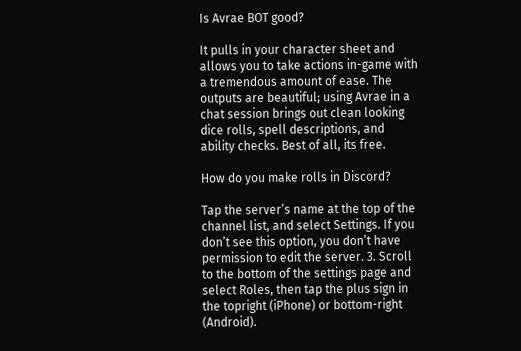Is Avrae BOT good?

It pulls in your character sheet and allows you to take actions in-game with a tremendous amount of ease. The outputs are beautiful; using Avrae in a chat session brings out clean looking dice rolls, spell descriptions, and ability checks. Best of all, its free.

How do you make rolls in Discord?

Tap the server’s name at the top of the channel list, and select Settings. If you don’t see this option, you don’t have permission to edit the server. 3. Scroll to the bottom of the settings page and select Roles, then tap the plus sign in the topright (iPhone) or bottom-right (Android).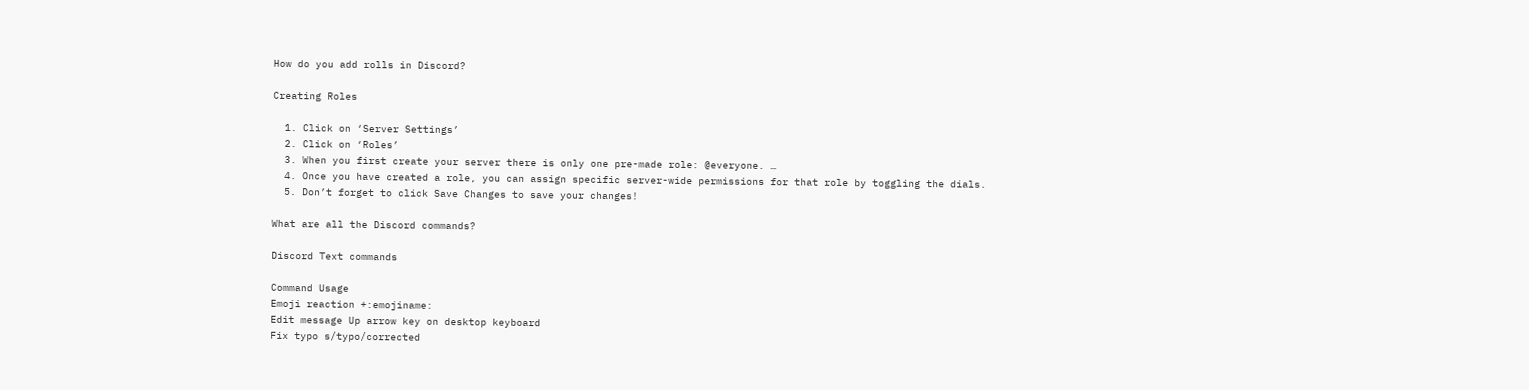How do you add rolls in Discord?

Creating Roles

  1. Click on ‘Server Settings’
  2. Click on ‘Roles’
  3. When you first create your server there is only one pre-made role: @everyone. …
  4. Once you have created a role, you can assign specific server-wide permissions for that role by toggling the dials.
  5. Don’t forget to click Save Changes to save your changes!

What are all the Discord commands?

Discord Text commands

Command Usage
Emoji reaction +:emojiname:
Edit message Up arrow key on desktop keyboard
Fix typo s/typo/corrected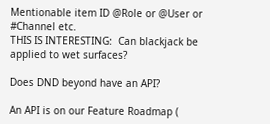Mentionable item ID @Role or @User or #Channel etc.
THIS IS INTERESTING:  Can blackjack be applied to wet surfaces?

Does DND beyond have an API?

An API is on our Feature Roadmap (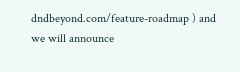dndbeyond.com/feature-roadmap ) and we will announce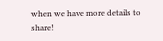when we have more details to share!